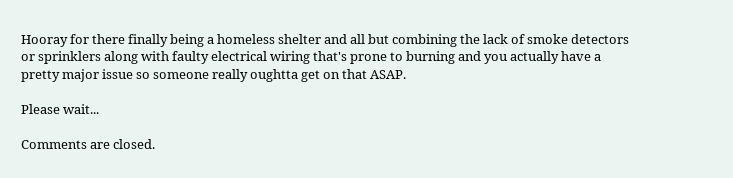Hooray for there finally being a homeless shelter and all but combining the lack of smoke detectors or sprinklers along with faulty electrical wiring that's prone to burning and you actually have a pretty major issue so someone really oughtta get on that ASAP.

Please wait...

Comments are closed.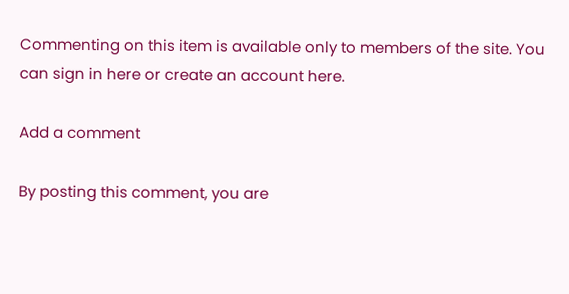Commenting on this item is available only to members of the site. You can sign in here or create an account here.

Add a comment

By posting this comment, you are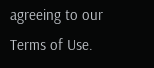agreeing to our Terms of Use.